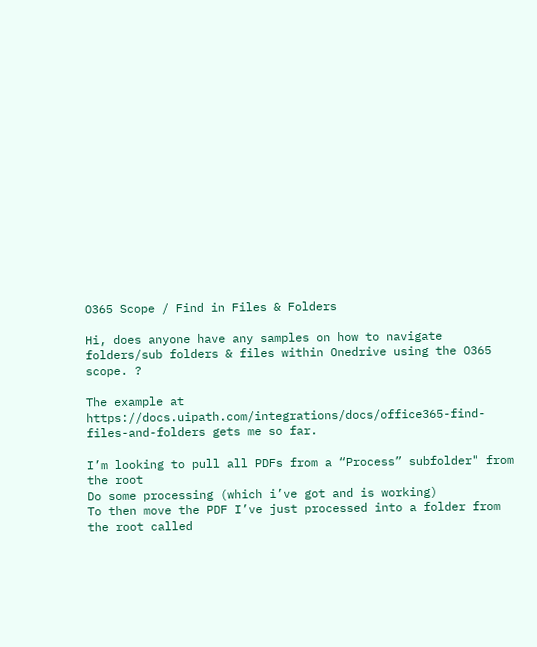O365 Scope / Find in Files & Folders

Hi, does anyone have any samples on how to navigate folders/sub folders & files within Onedrive using the O365 scope. ?

The example at https://docs.uipath.com/integrations/docs/office365-find-files-and-folders gets me so far.

I’m looking to pull all PDFs from a “Process” subfolder" from the root
Do some processing (which i’ve got and is working)
To then move the PDF I’ve just processed into a folder from the root called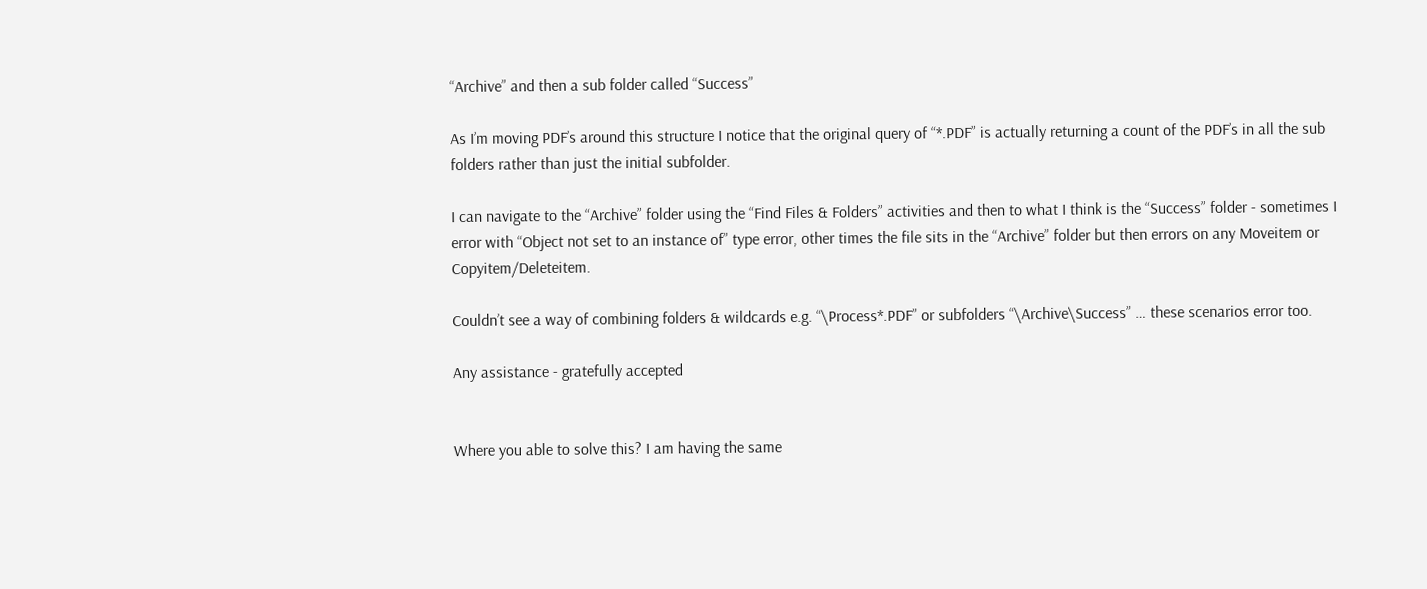“Archive” and then a sub folder called “Success”

As I’m moving PDF’s around this structure I notice that the original query of “*.PDF” is actually returning a count of the PDF’s in all the sub folders rather than just the initial subfolder.

I can navigate to the “Archive” folder using the “Find Files & Folders” activities and then to what I think is the “Success” folder - sometimes I error with “Object not set to an instance of” type error, other times the file sits in the “Archive” folder but then errors on any Moveitem or Copyitem/Deleteitem.

Couldn’t see a way of combining folders & wildcards e.g. “\Process*.PDF” or subfolders “\Archive\Success” … these scenarios error too.

Any assistance - gratefully accepted


Where you able to solve this? I am having the same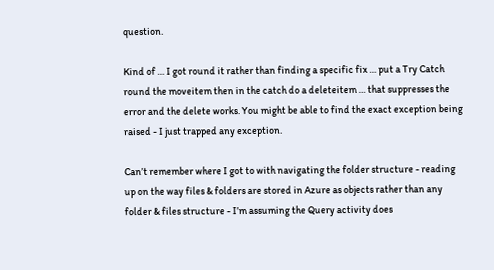question.

Kind of … I got round it rather than finding a specific fix … put a Try Catch round the moveitem then in the catch do a deleteitem … that suppresses the error and the delete works. You might be able to find the exact exception being raised - I just trapped any exception.

Can’t remember where I got to with navigating the folder structure - reading up on the way files & folders are stored in Azure as objects rather than any folder & files structure - I’m assuming the Query activity does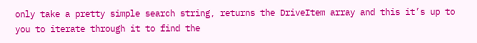only take a pretty simple search string, returns the DriveItem array and this it’s up to you to iterate through it to find the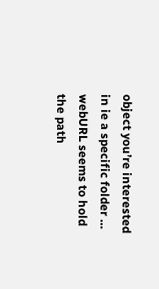object you’re interested in ie a specific folder … webURL seems to hold the path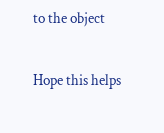to the object

Hope this helps